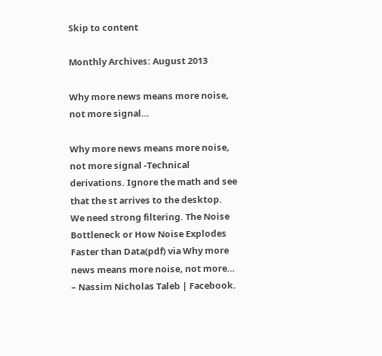Skip to content

Monthly Archives: August 2013

Why more news means more noise, not more signal…

Why more news means more noise, not more signal -Technical derivations. Ignore the math and see that the st arrives to the desktop. We need strong filtering. The Noise Bottleneck or How Noise Explodes Faster than Data(pdf) via Why more news means more noise, not more… – Nassim Nicholas Taleb | Facebook.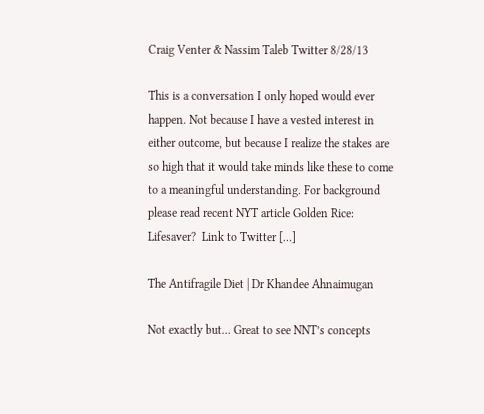Craig Venter & Nassim Taleb Twitter 8/28/13

This is a conversation I only hoped would ever happen. Not because I have a vested interest in either outcome, but because I realize the stakes are so high that it would take minds like these to come to a meaningful understanding. For background please read recent NYT article Golden Rice: Lifesaver?  Link to Twitter […]

The Antifragile Diet | Dr Khandee Ahnaimugan

Not exactly but… Great to see NNT’s concepts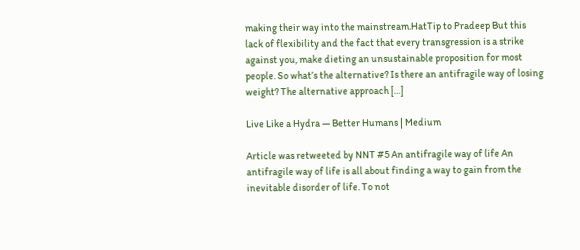making their way into the mainstream.HatTip to Pradeep But this lack of flexibility and the fact that every transgression is a strike against you, make dieting an unsustainable proposition for most people. So what’s the alternative? Is there an antifragile way of losing weight? The alternative approach […]

Live Like a Hydra — Better Humans | Medium

Article was retweeted by NNT #5 An antifragile way of life An antifragile way of life is all about finding a way to gain from the inevitable disorder of life. To not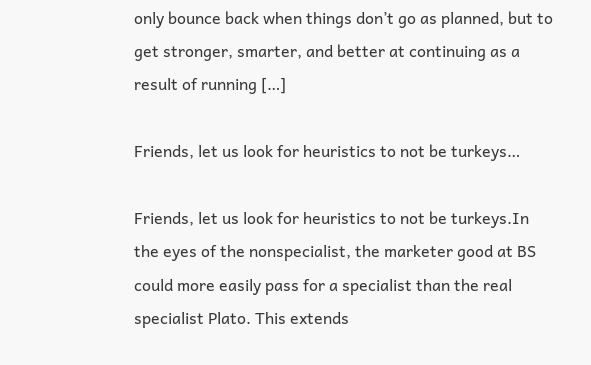only bounce back when things don’t go as planned, but to get stronger, smarter, and better at continuing as a result of running […]

Friends, let us look for heuristics to not be turkeys…

Friends, let us look for heuristics to not be turkeys.In the eyes of the nonspecialist, the marketer good at BS could more easily pass for a specialist than the real specialist Plato. This extends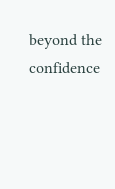beyond the confidence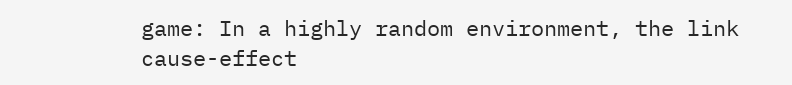game: In a highly random environment, the link cause-effect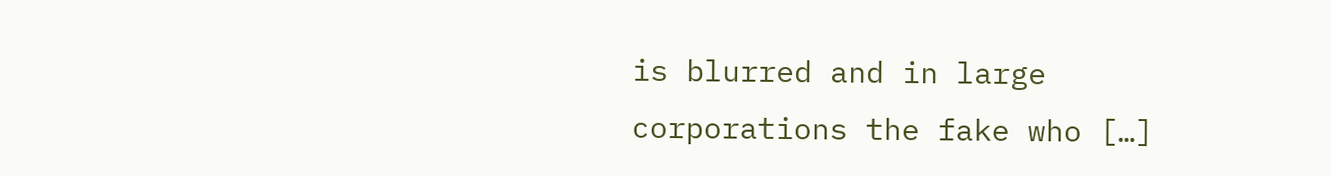is blurred and in large corporations the fake who […]